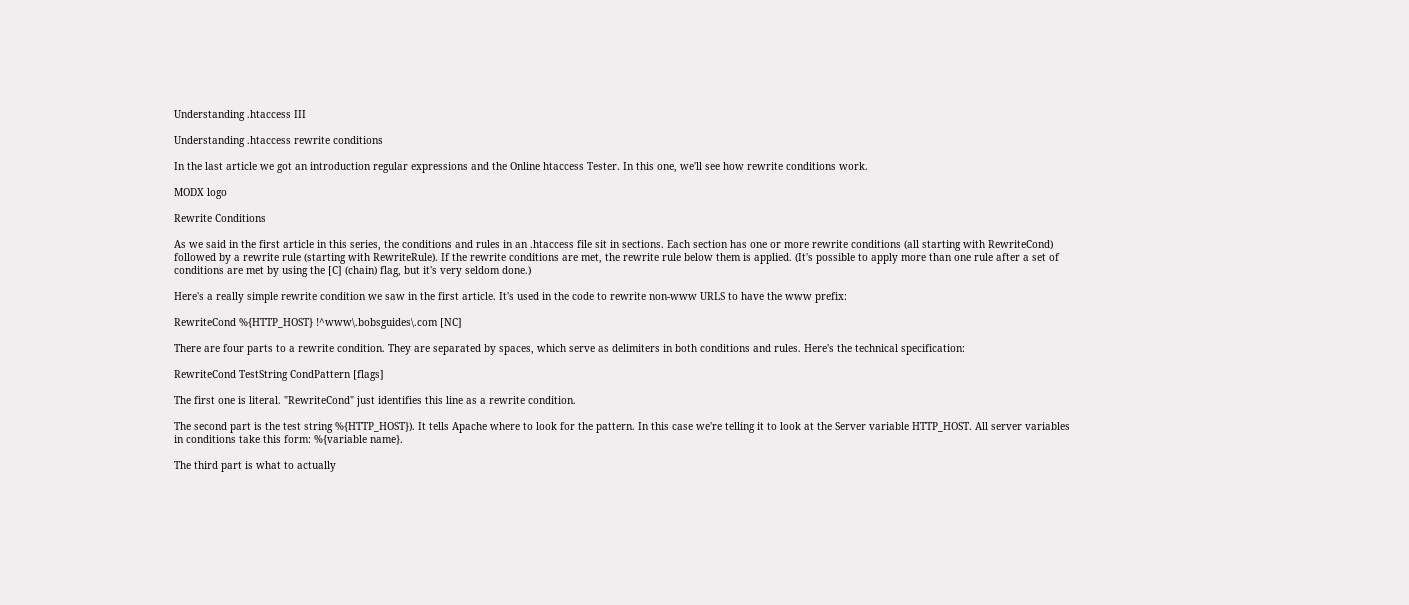Understanding .htaccess III

Understanding .htaccess rewrite conditions

In the last article we got an introduction regular expressions and the Online htaccess Tester. In this one, we'll see how rewrite conditions work.

MODX logo

Rewrite Conditions

As we said in the first article in this series, the conditions and rules in an .htaccess file sit in sections. Each section has one or more rewrite conditions (all starting with RewriteCond) followed by a rewrite rule (starting with RewriteRule). If the rewrite conditions are met, the rewrite rule below them is applied. (It's possible to apply more than one rule after a set of conditions are met by using the [C] (chain) flag, but it's very seldom done.)

Here's a really simple rewrite condition we saw in the first article. It's used in the code to rewrite non-www URLS to have the www prefix:

RewriteCond %{HTTP_HOST} !^www\.bobsguides\.com [NC]

There are four parts to a rewrite condition. They are separated by spaces, which serve as delimiters in both conditions and rules. Here's the technical specification:

RewriteCond TestString CondPattern [flags]

The first one is literal. "RewriteCond" just identifies this line as a rewrite condition.

The second part is the test string %{HTTP_HOST}). It tells Apache where to look for the pattern. In this case we're telling it to look at the Server variable HTTP_HOST. All server variables in conditions take this form: %{variable name}.

The third part is what to actually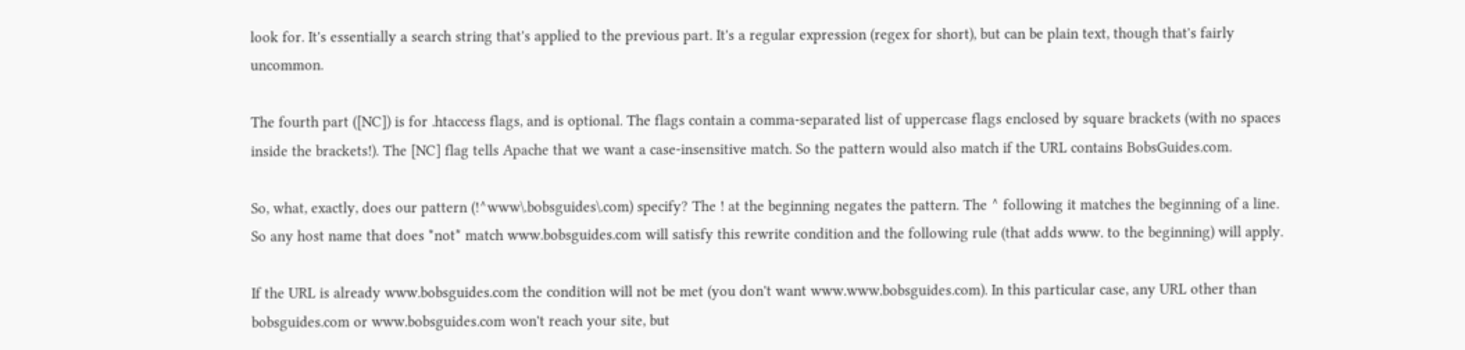look for. It's essentially a search string that's applied to the previous part. It's a regular expression (regex for short), but can be plain text, though that's fairly uncommon.

The fourth part ([NC]) is for .htaccess flags, and is optional. The flags contain a comma-separated list of uppercase flags enclosed by square brackets (with no spaces inside the brackets!). The [NC] flag tells Apache that we want a case-insensitive match. So the pattern would also match if the URL contains BobsGuides.com.

So, what, exactly, does our pattern (!^www\.bobsguides\.com) specify? The ! at the beginning negates the pattern. The ^ following it matches the beginning of a line. So any host name that does *not* match www.bobsguides.com will satisfy this rewrite condition and the following rule (that adds www. to the beginning) will apply.

If the URL is already www.bobsguides.com the condition will not be met (you don't want www.www.bobsguides.com). In this particular case, any URL other than bobsguides.com or www.bobsguides.com won't reach your site, but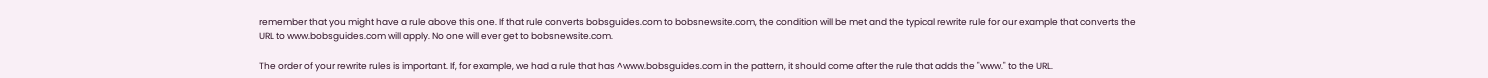remember that you might have a rule above this one. If that rule converts bobsguides.com to bobsnewsite.com, the condition will be met and the typical rewrite rule for our example that converts the URL to www.bobsguides.com will apply. No one will ever get to bobsnewsite.com.

The order of your rewrite rules is important. If, for example, we had a rule that has ^www.bobsguides.com in the pattern, it should come after the rule that adds the "www." to the URL.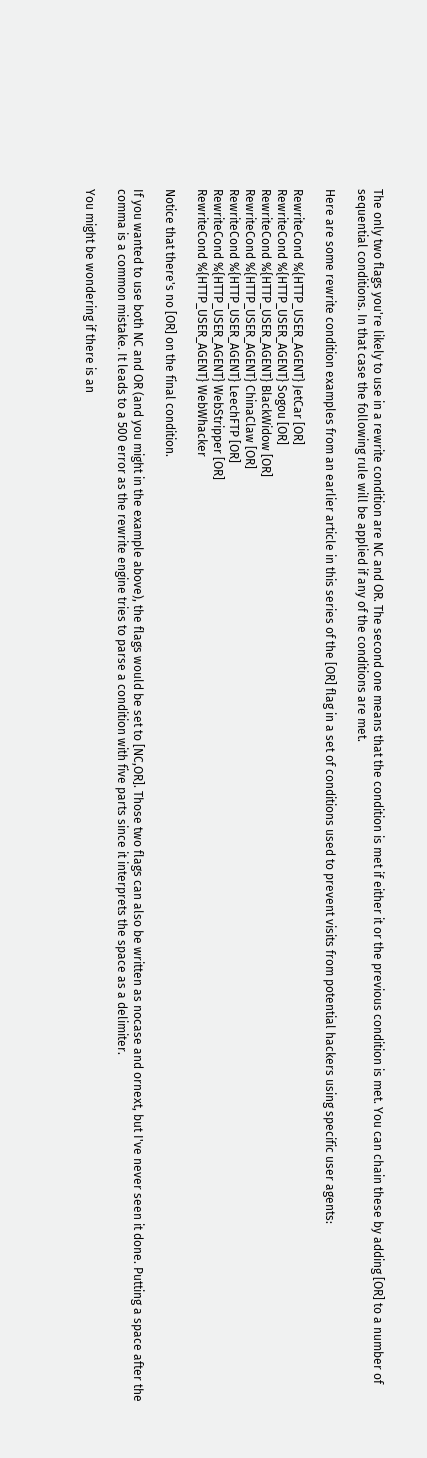The only two flags you're likely to use in a rewrite condition are NC and OR. The second one means that the condition is met if either it or the previous condition is met. You can chain these by adding [OR] to a number of sequential conditions. In that case the following rule will be applied if any of the conditions are met.

Here are some rewrite condition examples from an earlier article in this series of the [OR] flag in a set of conditions used to prevent visits from potential hackers using specific user agents:

RewriteCond %{HTTP_USER_AGENT} JetCar [OR]
RewriteCond %{HTTP_USER_AGENT} Sogou [OR]
RewriteCond %{HTTP_USER_AGENT} BlackWidow [OR]
RewriteCond %{HTTP_USER_AGENT} ChinaClaw [OR]
RewriteCond %{HTTP_USER_AGENT} LeechFTP [OR]
RewriteCond %{HTTP_USER_AGENT} WebStripper [OR]
RewriteCond %{HTTP_USER_AGENT} WebWhacker

Notice that there's no [OR] on the final condition.

If you wanted to use both NC and OR (and you might in the example above), the flags would be set to [NC,OR]. Those two flags can also be written as nocase and ornext, but I've never seen it done. Putting a space after the comma is a common mistake. It leads to a 500 error as the rewrite engine tries to parse a condition with five parts since it interprets the space as a delimiter.

You might be wondering if there is an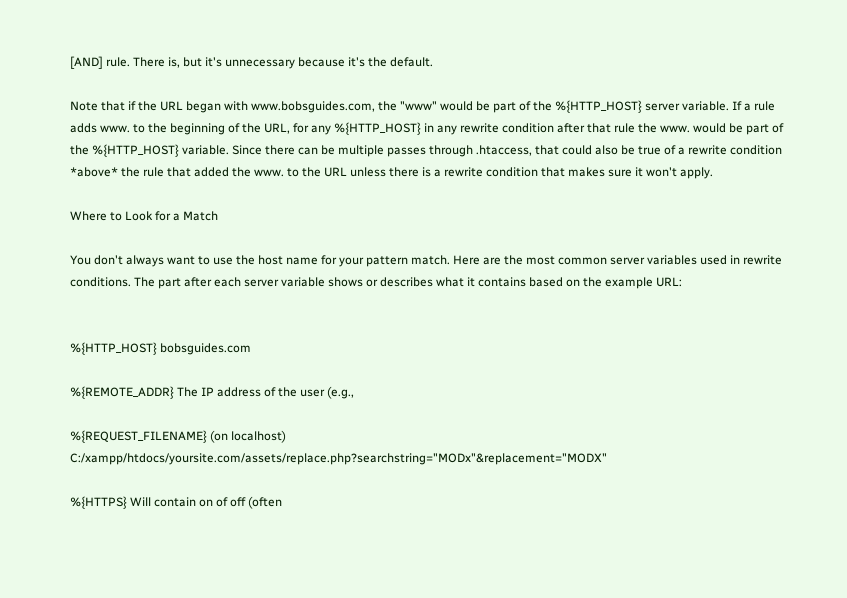[AND] rule. There is, but it's unnecessary because it's the default.

Note that if the URL began with www.bobsguides.com, the "www" would be part of the %{HTTP_HOST} server variable. If a rule adds www. to the beginning of the URL, for any %{HTTP_HOST} in any rewrite condition after that rule the www. would be part of the %{HTTP_HOST} variable. Since there can be multiple passes through .htaccess, that could also be true of a rewrite condition *above* the rule that added the www. to the URL unless there is a rewrite condition that makes sure it won't apply.

Where to Look for a Match

You don't always want to use the host name for your pattern match. Here are the most common server variables used in rewrite conditions. The part after each server variable shows or describes what it contains based on the example URL:


%{HTTP_HOST} bobsguides.com

%{REMOTE_ADDR} The IP address of the user (e.g.,

%{REQUEST_FILENAME} (on localhost) C:/xampp/htdocs/yoursite.com/assets/replace.php?searchstring="MODx"&replacement="MODX"

%{HTTPS} Will contain on of off (often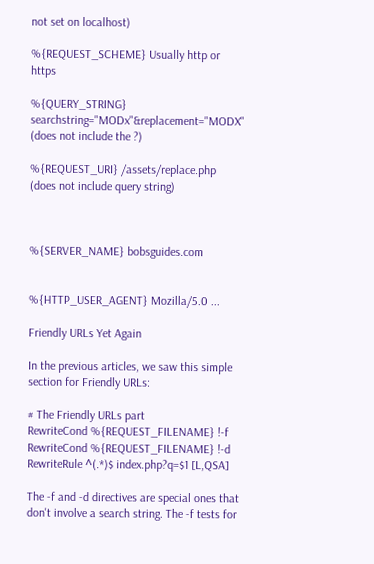not set on localhost)

%{REQUEST_SCHEME} Usually http or https

%{QUERY_STRING} searchstring="MODx"&replacement="MODX" (does not include the ?)

%{REQUEST_URI} /assets/replace.php (does not include query string)



%{SERVER_NAME} bobsguides.com


%{HTTP_USER_AGENT} Mozilla/5.0 ...

Friendly URLs Yet Again

In the previous articles, we saw this simple section for Friendly URLs:

# The Friendly URLs part
RewriteCond %{REQUEST_FILENAME} !-f
RewriteCond %{REQUEST_FILENAME} !-d
RewriteRule ^(.*)$ index.php?q=$1 [L,QSA]

The -f and -d directives are special ones that don't involve a search string. The -f tests for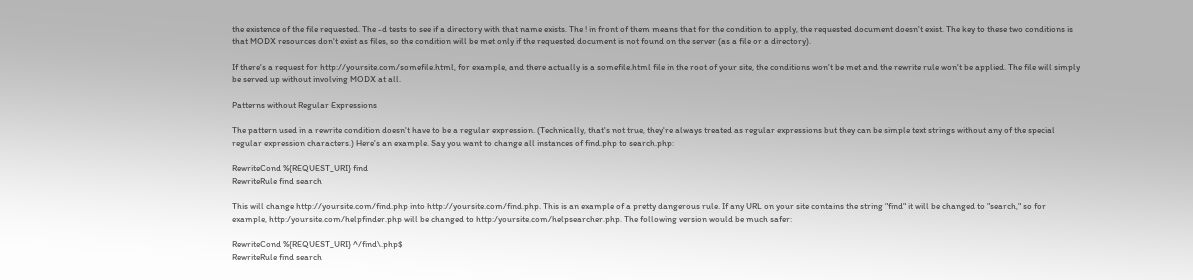the existence of the file requested. The -d tests to see if a directory with that name exists. The ! in front of them means that for the condition to apply, the requested document doesn't exist. The key to these two conditions is that MODX resources don't exist as files, so the condition will be met only if the requested document is not found on the server (as a file or a directory).

If there's a request for http://yoursite.com/somefile.html, for example, and there actually is a somefile.html file in the root of your site, the conditions won't be met and the rewrite rule won't be applied. The file will simply be served up without involving MODX at all.

Patterns without Regular Expressions

The pattern used in a rewrite condition doesn't have to be a regular expression. (Technically, that's not true, they're always treated as regular expressions but they can be simple text strings without any of the special regular expression characters.) Here's an example. Say you want to change all instances of find.php to search.php:

RewriteCond %{REQUEST_URI} find
RewriteRule find search

This will change http://yoursite.com/find.php into http://yoursite.com/find.php. This is an example of a pretty dangerous rule. If any URL on your site contains the string "find" it will be changed to "search," so for example, http:/yoursite.com/helpfinder.php will be changed to http:/yoursite.com/helpsearcher.php. The following version would be much safer:

RewriteCond %{REQUEST_URI} ^/find\.php$
RewriteRule find search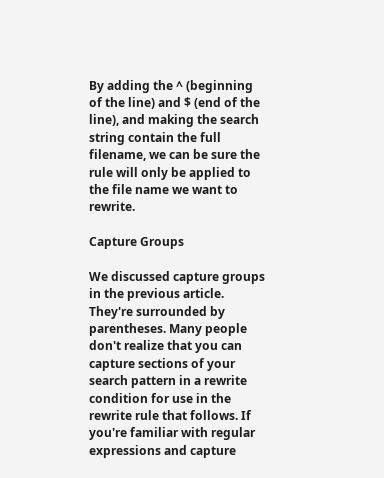By adding the ^ (beginning of the line) and $ (end of the line), and making the search string contain the full filename, we can be sure the rule will only be applied to the file name we want to rewrite.

Capture Groups

We discussed capture groups in the previous article. They're surrounded by parentheses. Many people don't realize that you can capture sections of your search pattern in a rewrite condition for use in the rewrite rule that follows. If you're familiar with regular expressions and capture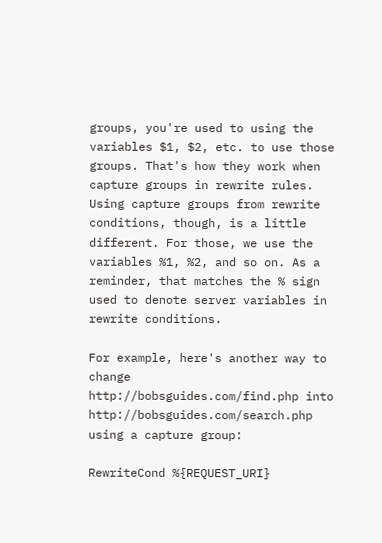groups, you're used to using the variables $1, $2, etc. to use those groups. That's how they work when capture groups in rewrite rules. Using capture groups from rewrite conditions, though, is a little different. For those, we use the variables %1, %2, and so on. As a reminder, that matches the % sign used to denote server variables in rewrite conditions.

For example, here's another way to change http://bobsguides.com/find.php into http://bobsguides.com/search.php using a capture group:

RewriteCond %{REQUEST_URI}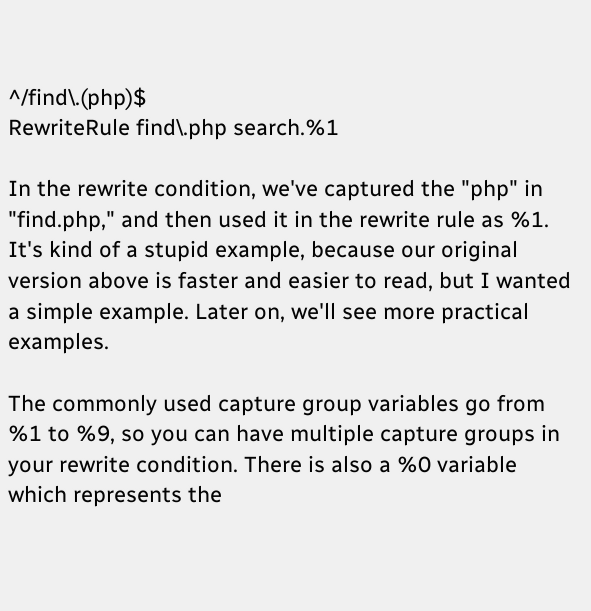^/find\.(php)$
RewriteRule find\.php search.%1

In the rewrite condition, we've captured the "php" in "find.php," and then used it in the rewrite rule as %1. It's kind of a stupid example, because our original version above is faster and easier to read, but I wanted a simple example. Later on, we'll see more practical examples.

The commonly used capture group variables go from %1 to %9, so you can have multiple capture groups in your rewrite condition. There is also a %0 variable which represents the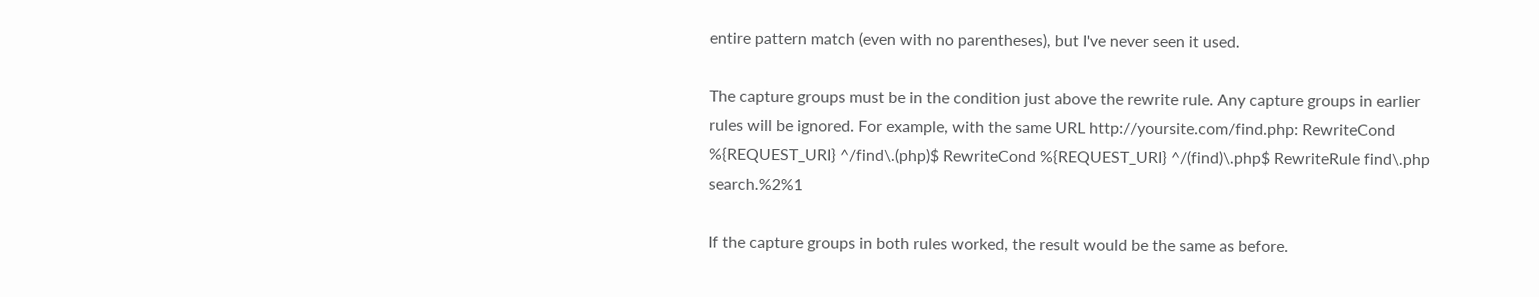entire pattern match (even with no parentheses), but I've never seen it used.

The capture groups must be in the condition just above the rewrite rule. Any capture groups in earlier rules will be ignored. For example, with the same URL http://yoursite.com/find.php: RewriteCond %{REQUEST_URI} ^/find\.(php)$ RewriteCond %{REQUEST_URI} ^/(find)\.php$ RewriteRule find\.php search.%2%1

If the capture groups in both rules worked, the result would be the same as before.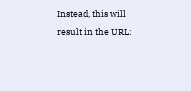Instead, this will result in the URL: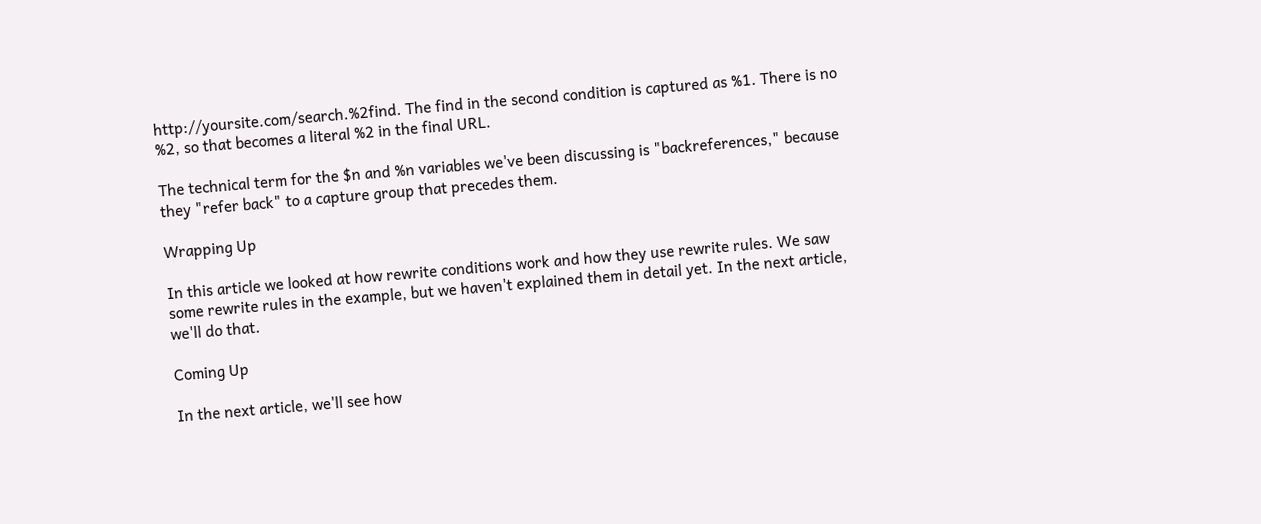http://yoursite.com/search.%2find. The find in the second condition is captured as %1. There is no %2, so that becomes a literal %2 in the final URL.

The technical term for the $n and %n variables we've been discussing is "backreferences," because they "refer back" to a capture group that precedes them.

Wrapping Up

In this article we looked at how rewrite conditions work and how they use rewrite rules. We saw some rewrite rules in the example, but we haven't explained them in detail yet. In the next article, we'll do that.

Coming Up

In the next article, we'll see how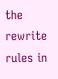the rewrite rules in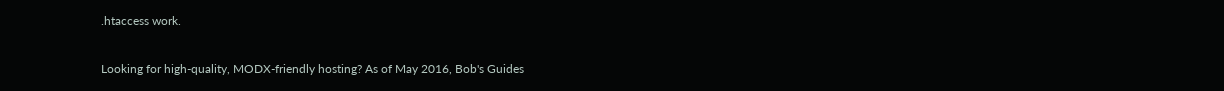.htaccess work.

Looking for high-quality, MODX-friendly hosting? As of May 2016, Bob's Guides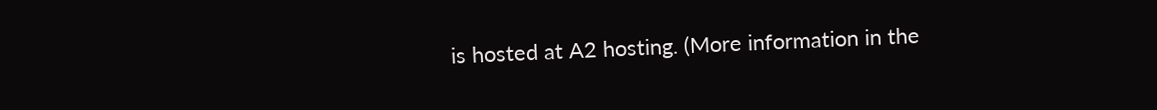is hosted at A2 hosting. (More information in the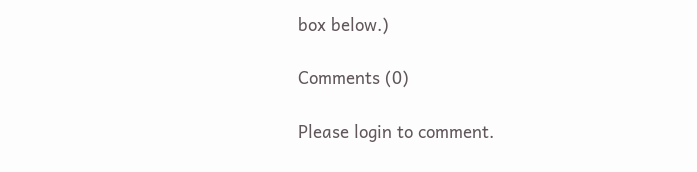box below.)

Comments (0)

Please login to comment.